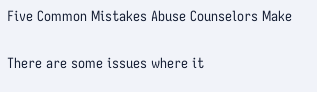Five Common Mistakes Abuse Counselors Make

There are some issues where it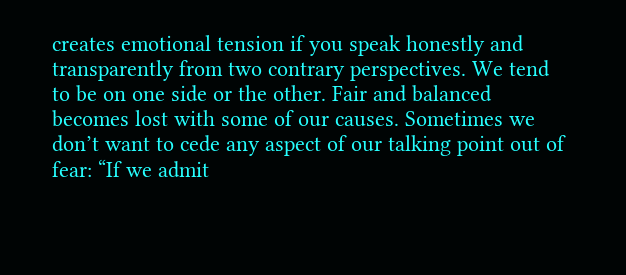creates emotional tension if you speak honestly and transparently from two contrary perspectives. We tend to be on one side or the other. Fair and balanced becomes lost with some of our causes. Sometimes we don’t want to cede any aspect of our talking point out of fear: “If we admit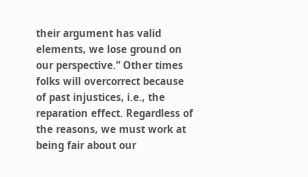their argument has valid elements, we lose ground on our perspective.” Other times folks will overcorrect because of past injustices, i.e., the reparation effect. Regardless of the reasons, we must work at being fair about our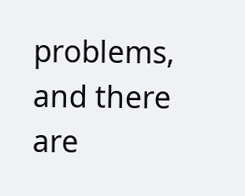problems, and there are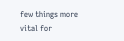few things more vital for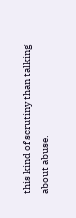this kind of scrutiny than talking about abuse.